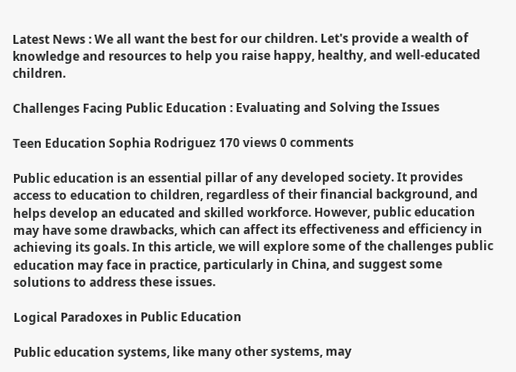Latest News : We all want the best for our children. Let's provide a wealth of knowledge and resources to help you raise happy, healthy, and well-educated children.

Challenges Facing Public Education : Evaluating and Solving the Issues

Teen Education Sophia Rodriguez 170 views 0 comments

Public education is an essential pillar of any developed society. It provides access to education to children, regardless of their financial background, and helps develop an educated and skilled workforce. However, public education may have some drawbacks, which can affect its effectiveness and efficiency in achieving its goals. In this article, we will explore some of the challenges public education may face in practice, particularly in China, and suggest some solutions to address these issues.

Logical Paradoxes in Public Education

Public education systems, like many other systems, may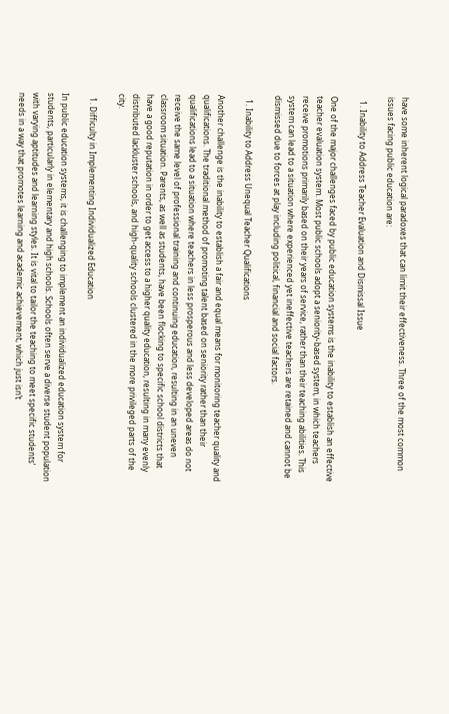have some inherent logical paradoxes that can limit their effectiveness. Three of the most common issues facing public education are:

  1. Inability to Address Teacher Evaluation and Dismissal Issue

One of the major challenges faced by public education systems is the inability to establish an effective teacher evaluation system. Most public schools adopt a seniority-based system, in which teachers receive promotions primarily based on their years of service, rather than their teaching abilities. This system can lead to a situation where experienced yet ineffective teachers are retained and cannot be dismissed due to forces at play including political, financial and social factors.

  1. Inability to Address Unequal Teacher Qualifications

Another challenge is the inability to establish a fair and equal means for monitoring teacher quality and qualifications. The traditional method of promoting talent based on seniority rather than their qualifications lead to a situation where teachers in less prosperous and less developed areas do not receive the same level of professional training and continuing education, resulting in an uneven classroom situation. Parents, as well as students, have been flocking to specific school districts that have a good reputation in order to get access to a higher quality education, resulting in many evenly distributed lackluster schools, and high-quality schools clustered in the more privileged parts of the city.

  1. Difficulty in Implementing Individualized Education

In public education systems, it is challenging to implement an individualized education system for students, particularly in elementary and high schools. Schools often serve a diverse student population with varying aptitudes and learning styles. It is vital to tailor the teaching to meet specific students’ needs in a way that promotes learning and academic achievement, which just isn’t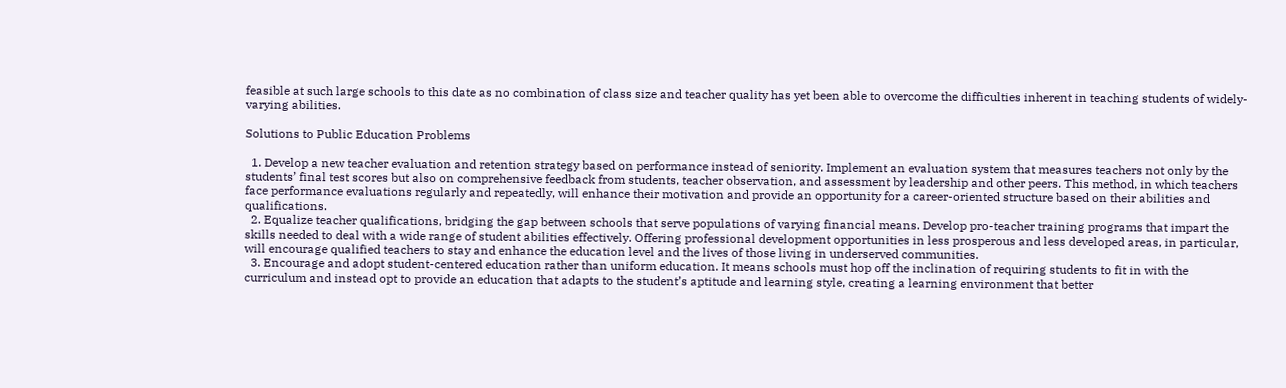feasible at such large schools to this date as no combination of class size and teacher quality has yet been able to overcome the difficulties inherent in teaching students of widely-varying abilities.

Solutions to Public Education Problems

  1. Develop a new teacher evaluation and retention strategy based on performance instead of seniority. Implement an evaluation system that measures teachers not only by the students’ final test scores but also on comprehensive feedback from students, teacher observation, and assessment by leadership and other peers. This method, in which teachers face performance evaluations regularly and repeatedly, will enhance their motivation and provide an opportunity for a career-oriented structure based on their abilities and qualifications.
  2. Equalize teacher qualifications, bridging the gap between schools that serve populations of varying financial means. Develop pro-teacher training programs that impart the skills needed to deal with a wide range of student abilities effectively. Offering professional development opportunities in less prosperous and less developed areas, in particular, will encourage qualified teachers to stay and enhance the education level and the lives of those living in underserved communities.
  3. Encourage and adopt student-centered education rather than uniform education. It means schools must hop off the inclination of requiring students to fit in with the curriculum and instead opt to provide an education that adapts to the student’s aptitude and learning style, creating a learning environment that better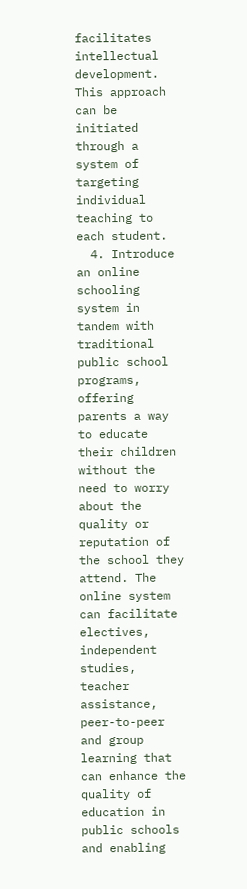facilitates intellectual development. This approach can be initiated through a system of targeting individual teaching to each student.
  4. Introduce an online schooling system in tandem with traditional public school programs, offering parents a way to educate their children without the need to worry about the quality or reputation of the school they attend. The online system can facilitate electives, independent studies, teacher assistance, peer-to-peer and group learning that can enhance the quality of education in public schools and enabling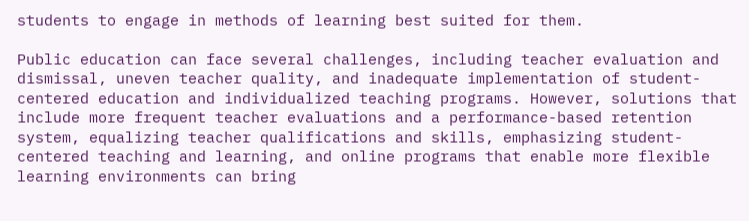students to engage in methods of learning best suited for them.

Public education can face several challenges, including teacher evaluation and dismissal, uneven teacher quality, and inadequate implementation of student-centered education and individualized teaching programs. However, solutions that include more frequent teacher evaluations and a performance-based retention system, equalizing teacher qualifications and skills, emphasizing student-centered teaching and learning, and online programs that enable more flexible learning environments can bring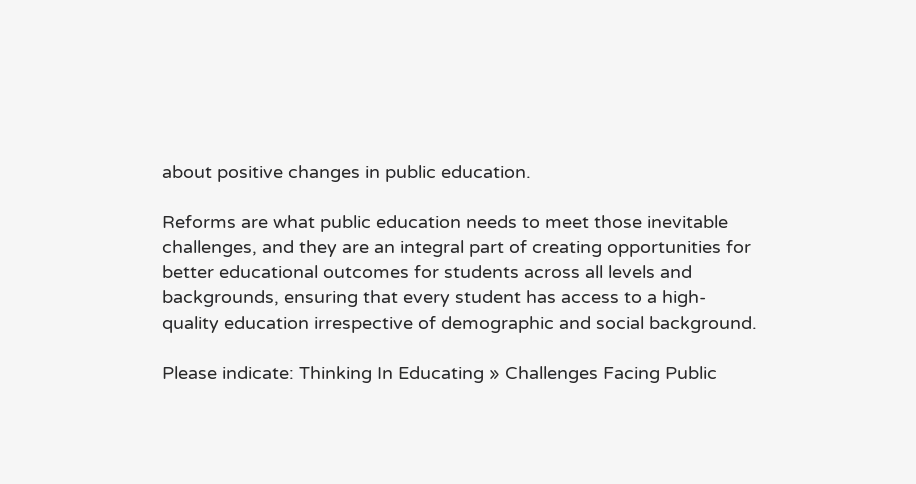about positive changes in public education.

Reforms are what public education needs to meet those inevitable challenges, and they are an integral part of creating opportunities for better educational outcomes for students across all levels and backgrounds, ensuring that every student has access to a high-quality education irrespective of demographic and social background.

Please indicate: Thinking In Educating » Challenges Facing Public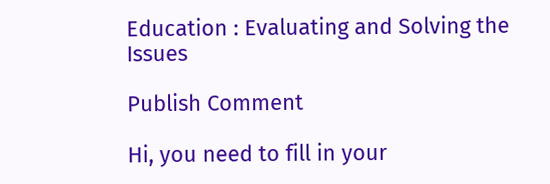Education : Evaluating and Solving the Issues

Publish Comment

Hi, you need to fill in your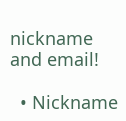nickname and email!

  • Nickname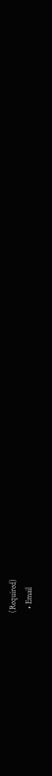(Required)
  • Email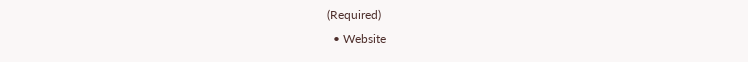(Required)
  • Website